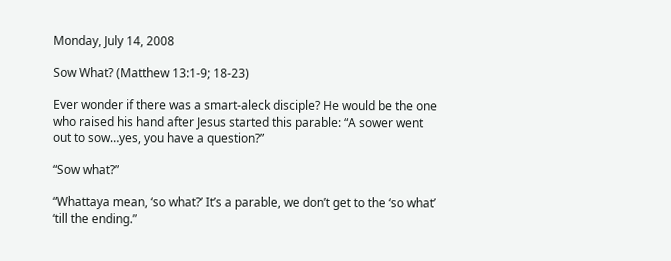Monday, July 14, 2008

Sow What? (Matthew 13:1-9; 18-23)

Ever wonder if there was a smart-aleck disciple? He would be the one who raised his hand after Jesus started this parable: “A sower went out to sow…yes, you have a question?”

“Sow what?”

“Whattaya mean, ‘so what?’ It’s a parable, we don’t get to the ‘so what’ ‘till the ending.”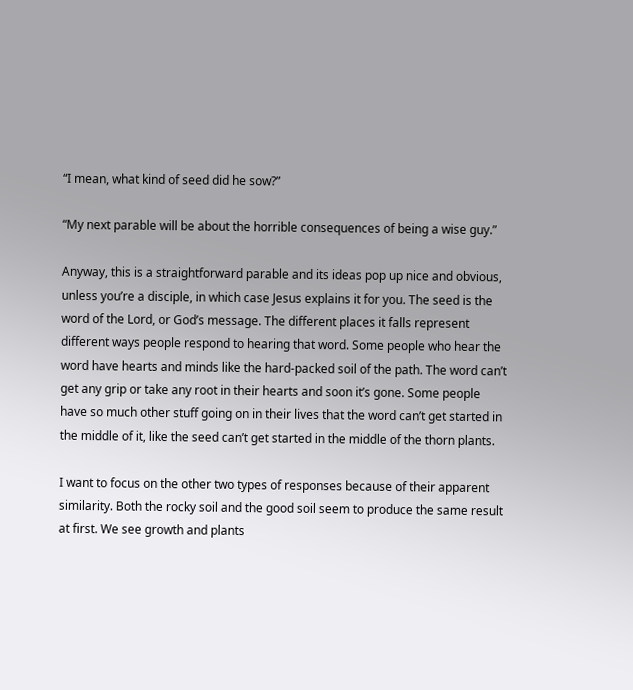“I mean, what kind of seed did he sow?”

“My next parable will be about the horrible consequences of being a wise guy.”

Anyway, this is a straightforward parable and its ideas pop up nice and obvious, unless you’re a disciple, in which case Jesus explains it for you. The seed is the word of the Lord, or God’s message. The different places it falls represent different ways people respond to hearing that word. Some people who hear the word have hearts and minds like the hard-packed soil of the path. The word can’t get any grip or take any root in their hearts and soon it’s gone. Some people have so much other stuff going on in their lives that the word can’t get started in the middle of it, like the seed can’t get started in the middle of the thorn plants.

I want to focus on the other two types of responses because of their apparent similarity. Both the rocky soil and the good soil seem to produce the same result at first. We see growth and plants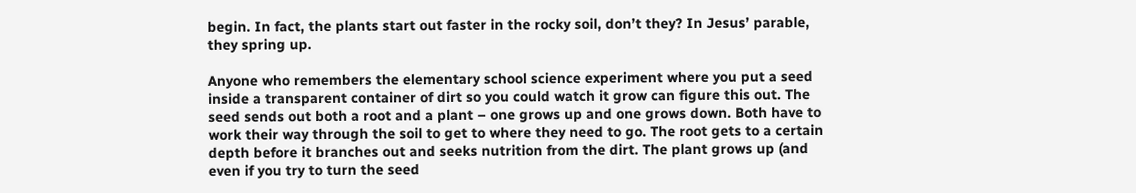begin. In fact, the plants start out faster in the rocky soil, don’t they? In Jesus’ parable, they spring up.

Anyone who remembers the elementary school science experiment where you put a seed inside a transparent container of dirt so you could watch it grow can figure this out. The seed sends out both a root and a plant – one grows up and one grows down. Both have to work their way through the soil to get to where they need to go. The root gets to a certain depth before it branches out and seeks nutrition from the dirt. The plant grows up (and even if you try to turn the seed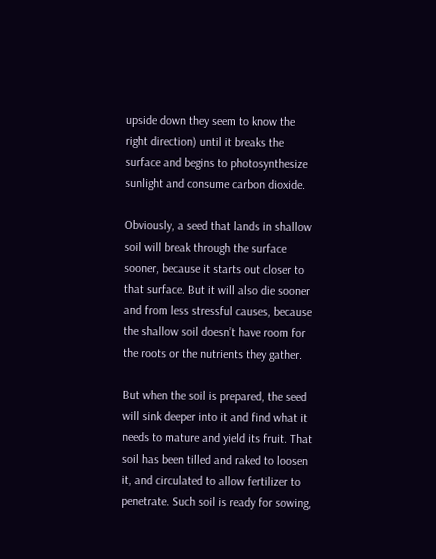upside down they seem to know the right direction) until it breaks the surface and begins to photosynthesize sunlight and consume carbon dioxide.

Obviously, a seed that lands in shallow soil will break through the surface sooner, because it starts out closer to that surface. But it will also die sooner and from less stressful causes, because the shallow soil doesn’t have room for the roots or the nutrients they gather.

But when the soil is prepared, the seed will sink deeper into it and find what it needs to mature and yield its fruit. That soil has been tilled and raked to loosen it, and circulated to allow fertilizer to penetrate. Such soil is ready for sowing,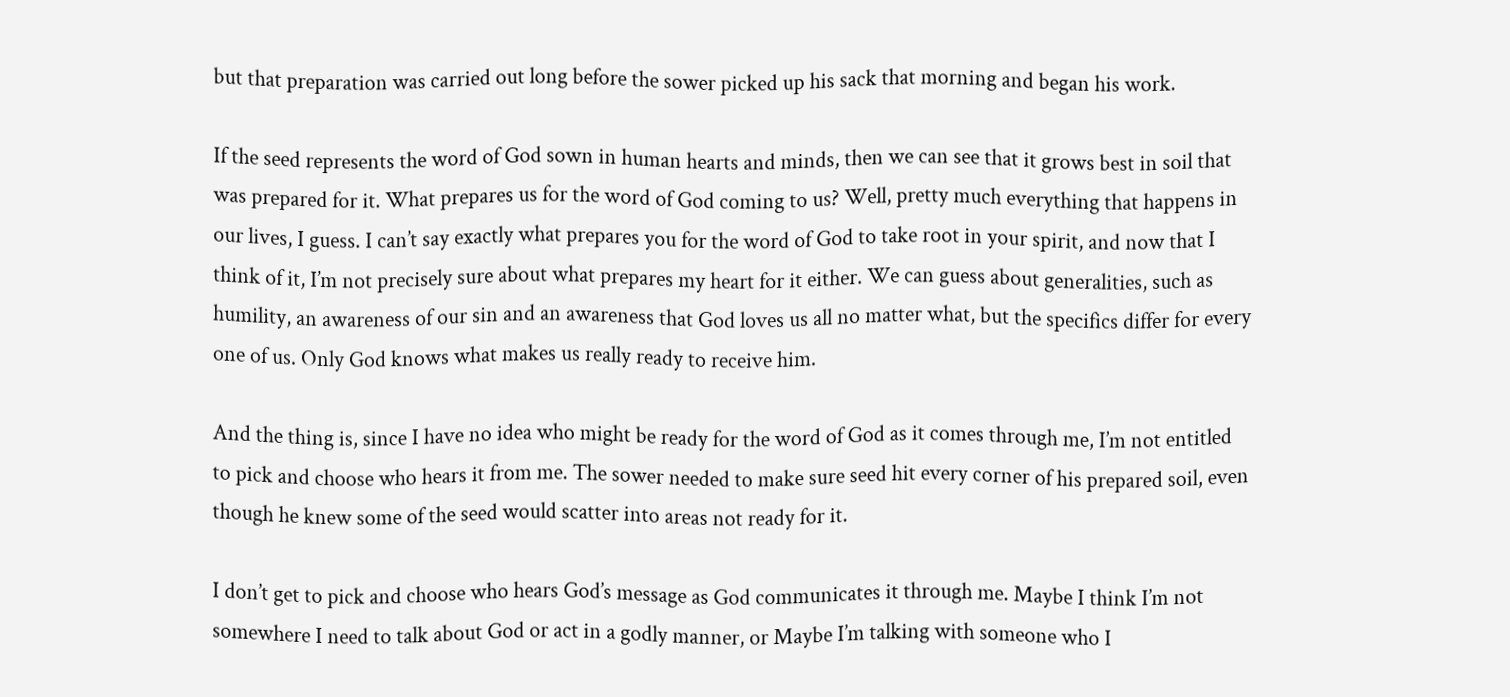but that preparation was carried out long before the sower picked up his sack that morning and began his work.

If the seed represents the word of God sown in human hearts and minds, then we can see that it grows best in soil that was prepared for it. What prepares us for the word of God coming to us? Well, pretty much everything that happens in our lives, I guess. I can’t say exactly what prepares you for the word of God to take root in your spirit, and now that I think of it, I’m not precisely sure about what prepares my heart for it either. We can guess about generalities, such as humility, an awareness of our sin and an awareness that God loves us all no matter what, but the specifics differ for every one of us. Only God knows what makes us really ready to receive him.

And the thing is, since I have no idea who might be ready for the word of God as it comes through me, I’m not entitled to pick and choose who hears it from me. The sower needed to make sure seed hit every corner of his prepared soil, even though he knew some of the seed would scatter into areas not ready for it.

I don’t get to pick and choose who hears God’s message as God communicates it through me. Maybe I think I’m not somewhere I need to talk about God or act in a godly manner, or Maybe I’m talking with someone who I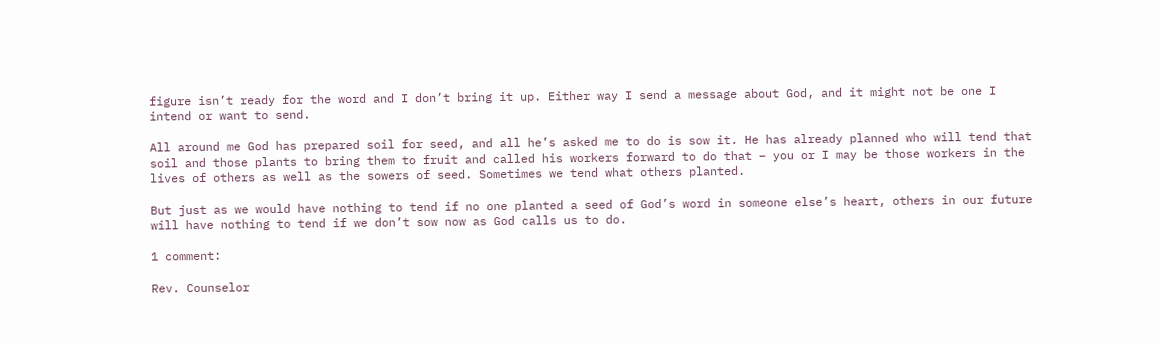figure isn’t ready for the word and I don’t bring it up. Either way I send a message about God, and it might not be one I intend or want to send.

All around me God has prepared soil for seed, and all he’s asked me to do is sow it. He has already planned who will tend that soil and those plants to bring them to fruit and called his workers forward to do that – you or I may be those workers in the lives of others as well as the sowers of seed. Sometimes we tend what others planted.

But just as we would have nothing to tend if no one planted a seed of God’s word in someone else’s heart, others in our future will have nothing to tend if we don’t sow now as God calls us to do.

1 comment:

Rev. Counselor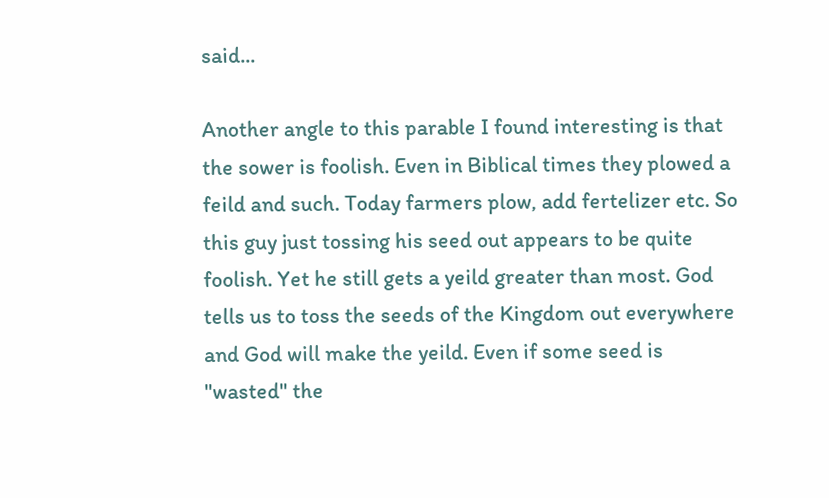said...

Another angle to this parable I found interesting is that the sower is foolish. Even in Biblical times they plowed a feild and such. Today farmers plow, add fertelizer etc. So this guy just tossing his seed out appears to be quite foolish. Yet he still gets a yeild greater than most. God tells us to toss the seeds of the Kingdom out everywhere and God will make the yeild. Even if some seed is "wasted" the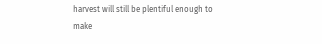harvest will still be plentiful enough to make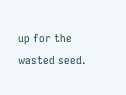up for the wasted seed.